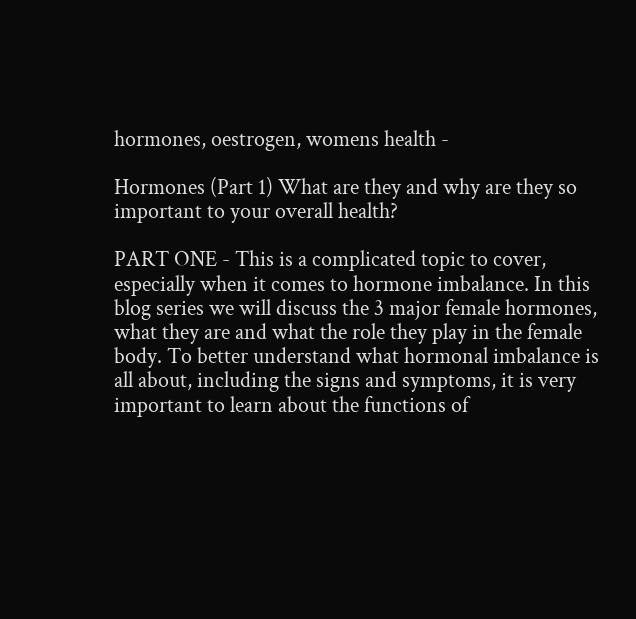hormones, oestrogen, womens health -

Hormones (Part 1) What are they and why are they so important to your overall health?

PART ONE - This is a complicated topic to cover, especially when it comes to hormone imbalance. In this blog series we will discuss the 3 major female hormones, what they are and what the role they play in the female body. To better understand what hormonal imbalance is all about, including the signs and symptoms, it is very important to learn about the functions of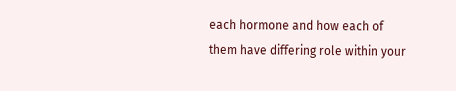each hormone and how each of them have differing role within your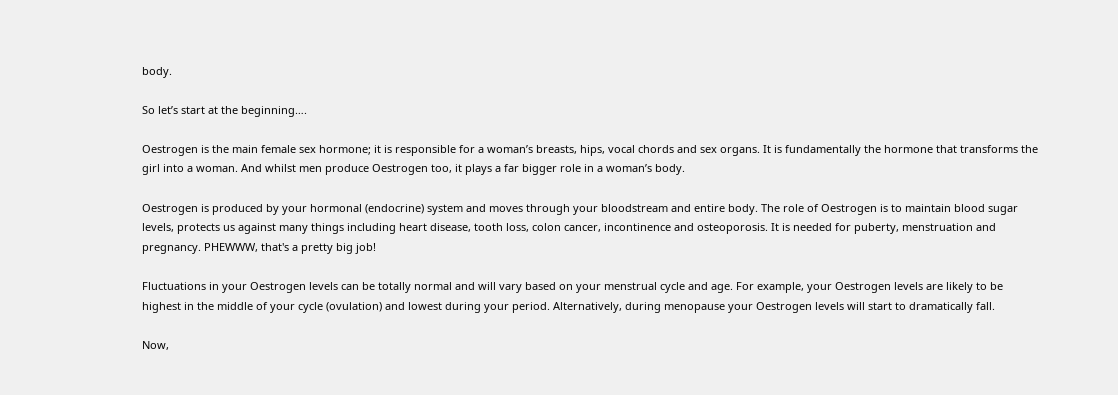body.

So let’s start at the beginning….

Oestrogen is the main female sex hormone; it is responsible for a woman’s breasts, hips, vocal chords and sex organs. It is fundamentally the hormone that transforms the girl into a woman. And whilst men produce Oestrogen too, it plays a far bigger role in a woman’s body.

Oestrogen is produced by your hormonal (endocrine) system and moves through your bloodstream and entire body. The role of Oestrogen is to maintain blood sugar levels, protects us against many things including heart disease, tooth loss, colon cancer, incontinence and osteoporosis. It is needed for puberty, menstruation and pregnancy. PHEWWW, that's a pretty big job!

Fluctuations in your Oestrogen levels can be totally normal and will vary based on your menstrual cycle and age. For example, your Oestrogen levels are likely to be highest in the middle of your cycle (ovulation) and lowest during your period. Alternatively, during menopause your Oestrogen levels will start to dramatically fall.

Now,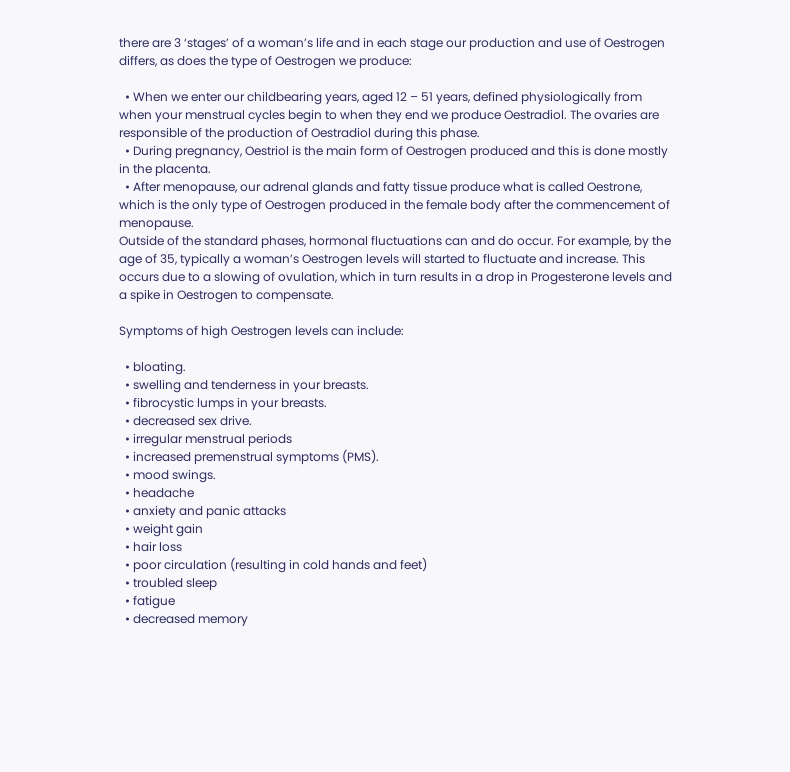there are 3 ‘stages’ of a woman’s life and in each stage our production and use of Oestrogen differs, as does the type of Oestrogen we produce:

  • When we enter our childbearing years, aged 12 – 51 years, defined physiologically from when your menstrual cycles begin to when they end we produce Oestradiol. The ovaries are responsible of the production of Oestradiol during this phase.
  • During pregnancy, Oestriol is the main form of Oestrogen produced and this is done mostly in the placenta.
  • After menopause, our adrenal glands and fatty tissue produce what is called Oestrone, which is the only type of Oestrogen produced in the female body after the commencement of menopause.
Outside of the standard phases, hormonal fluctuations can and do occur. For example, by the age of 35, typically a woman’s Oestrogen levels will started to fluctuate and increase. This occurs due to a slowing of ovulation, which in turn results in a drop in Progesterone levels and a spike in Oestrogen to compensate.

Symptoms of high Oestrogen levels can include:

  • bloating.
  • swelling and tenderness in your breasts.
  • fibrocystic lumps in your breasts.
  • decreased sex drive.
  • irregular menstrual periods
  • increased premenstrual symptoms (PMS).
  • mood swings.
  • headache
  • anxiety and panic attacks
  • weight gain
  • hair loss
  • poor circulation (resulting in cold hands and feet)
  • troubled sleep
  • fatigue
  • decreased memory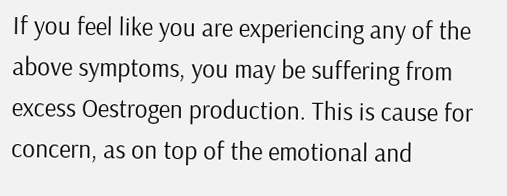If you feel like you are experiencing any of the above symptoms, you may be suffering from excess Oestrogen production. This is cause for concern, as on top of the emotional and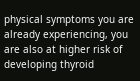physical symptoms you are already experiencing, you are also at higher risk of developing thyroid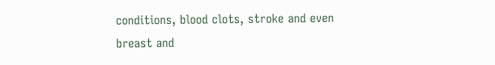conditions, blood clots, stroke and even breast and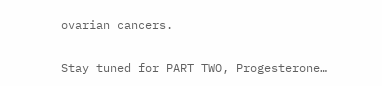ovarian cancers.

Stay tuned for PART TWO, Progesterone…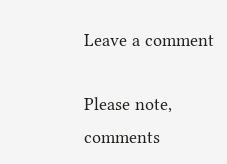Leave a comment

Please note, comments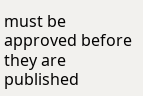must be approved before they are published